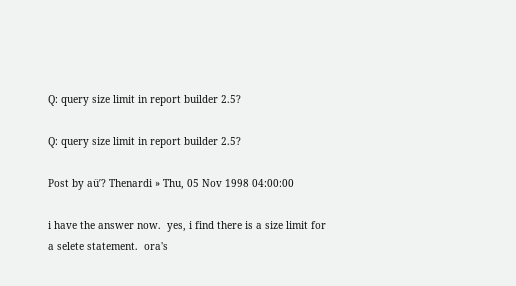Q: query size limit in report builder 2.5?

Q: query size limit in report builder 2.5?

Post by aü′? Thenardi » Thu, 05 Nov 1998 04:00:00

i have the answer now.  yes, i find there is a size limit for
a selete statement.  ora's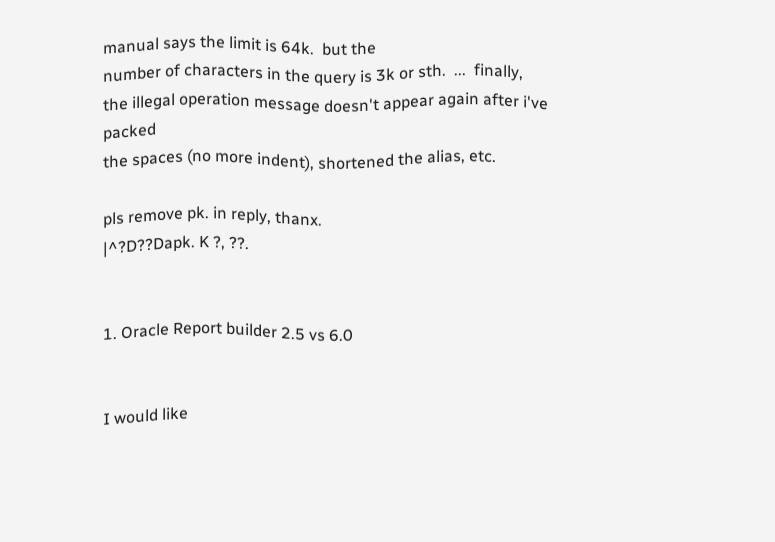manual says the limit is 64k.  but the
number of characters in the query is 3k or sth.  ...  finally,
the illegal operation message doesn't appear again after i've packed
the spaces (no more indent), shortened the alias, etc.

pls remove pk. in reply, thanx.
|^?D??Dapk. K ?, ??.


1. Oracle Report builder 2.5 vs 6.0


I would like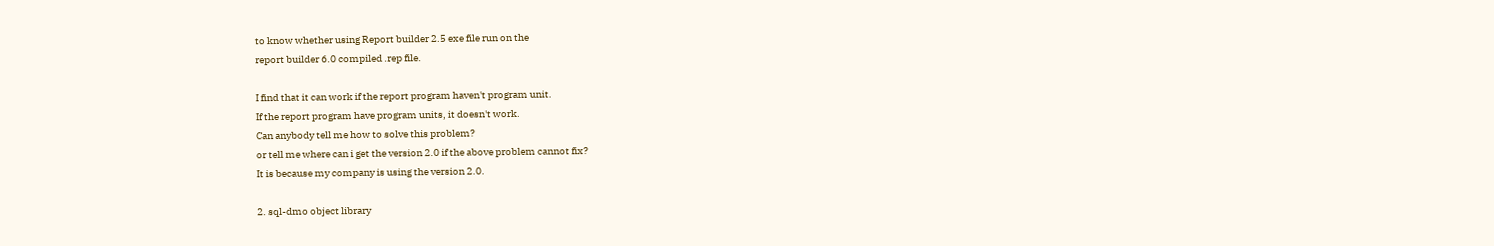to know whether using Report builder 2.5 exe file run on the
report builder 6.0 compiled .rep file.

I find that it can work if the report program haven't program unit.
If the report program have program units, it doesn't work.
Can anybody tell me how to solve this problem?
or tell me where can i get the version 2.0 if the above problem cannot fix?
It is because my company is using the version 2.0.

2. sql-dmo object library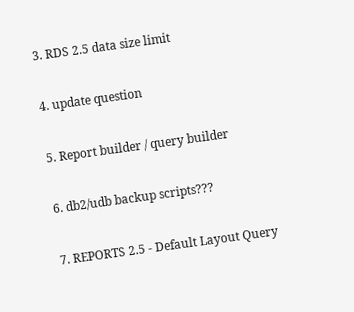3. RDS 2.5 data size limit

4. update question

5. Report builder / query builder

6. db2/udb backup scripts???

7. REPORTS 2.5 - Default Layout Query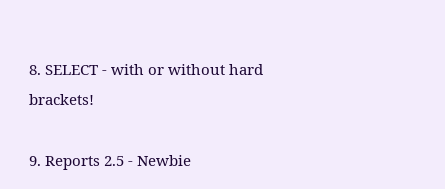8. SELECT - with or without hard brackets!

9. Reports 2.5 - Newbie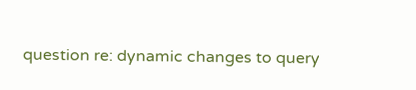question re: dynamic changes to query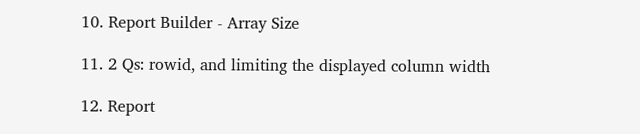10. Report Builder - Array Size

11. 2 Qs: rowid, and limiting the displayed column width

12. Report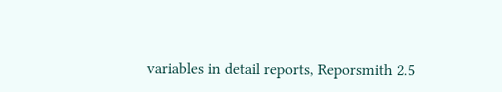variables in detail reports, Reporsmith 2.5